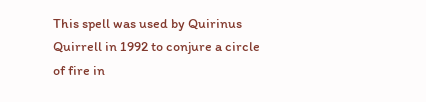This spell was used by Quirinus Quirrell in 1992 to conjure a circle of fire in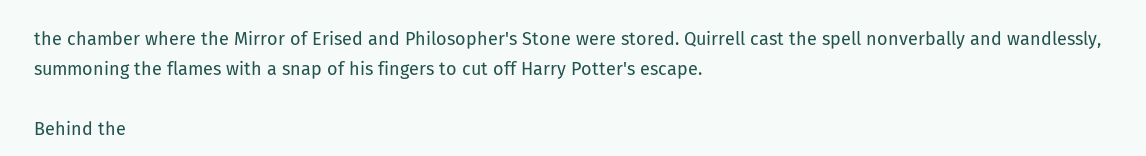the chamber where the Mirror of Erised and Philosopher's Stone were stored. Quirrell cast the spell nonverbally and wandlessly, summoning the flames with a snap of his fingers to cut off Harry Potter's escape.

Behind the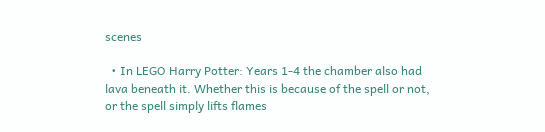scenes

  • In LEGO Harry Potter: Years 1-4 the chamber also had lava beneath it. Whether this is because of the spell or not, or the spell simply lifts flames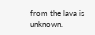from the lava is unknown.